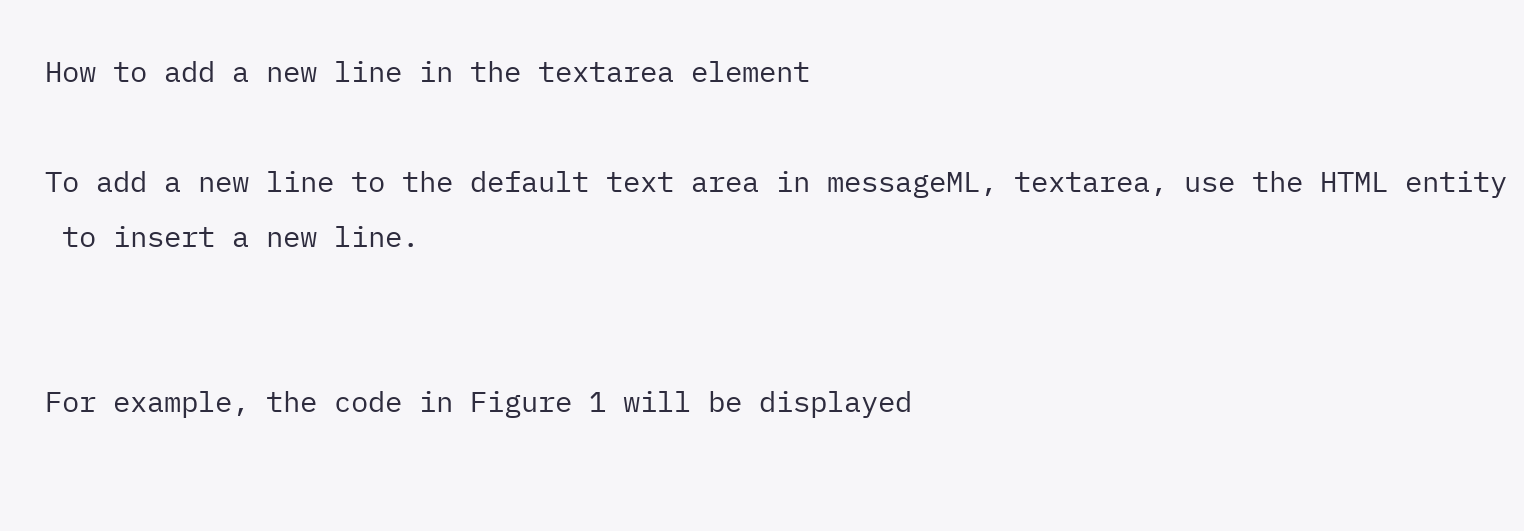How to add a new line in the textarea element

To add a new line to the default text area in messageML, textarea, use the HTML entity
 to insert a new line.


For example, the code in Figure 1 will be displayed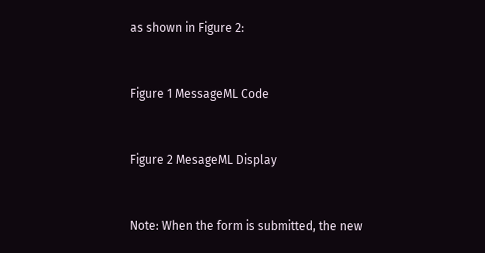as shown in Figure 2:


Figure 1 MessageML Code


Figure 2 MesageML Display


Note: When the form is submitted, the new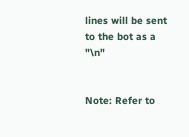lines will be sent to the bot as a "\n"


Note: Refer to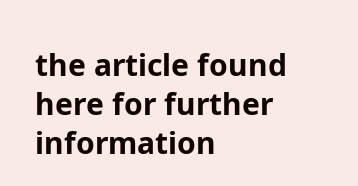the article found here for further information